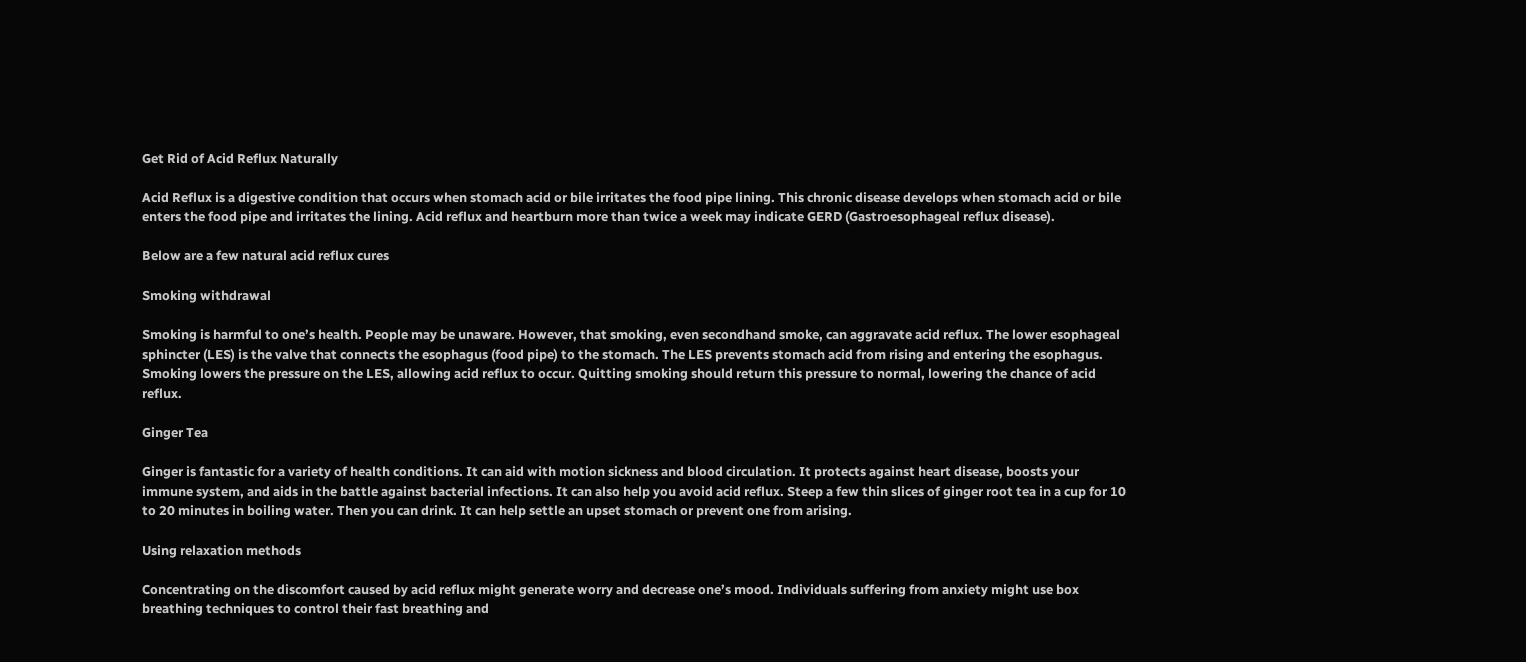Get Rid of Acid Reflux Naturally

Acid Reflux is a digestive condition that occurs when stomach acid or bile irritates the food pipe lining. This chronic disease develops when stomach acid or bile enters the food pipe and irritates the lining. Acid reflux and heartburn more than twice a week may indicate GERD (Gastroesophageal reflux disease).

Below are a few natural acid reflux cures

Smoking withdrawal

Smoking is harmful to one’s health. People may be unaware. However, that smoking, even secondhand smoke, can aggravate acid reflux. The lower esophageal sphincter (LES) is the valve that connects the esophagus (food pipe) to the stomach. The LES prevents stomach acid from rising and entering the esophagus. Smoking lowers the pressure on the LES, allowing acid reflux to occur. Quitting smoking should return this pressure to normal, lowering the chance of acid reflux.

Ginger Tea

Ginger is fantastic for a variety of health conditions. It can aid with motion sickness and blood circulation. It protects against heart disease, boosts your immune system, and aids in the battle against bacterial infections. It can also help you avoid acid reflux. Steep a few thin slices of ginger root tea in a cup for 10 to 20 minutes in boiling water. Then you can drink. It can help settle an upset stomach or prevent one from arising.

Using relaxation methods

Concentrating on the discomfort caused by acid reflux might generate worry and decrease one’s mood. Individuals suffering from anxiety might use box breathing techniques to control their fast breathing and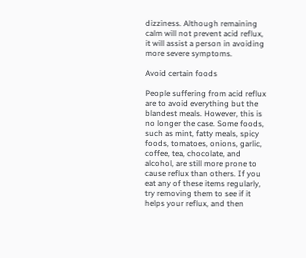dizziness. Although remaining calm will not prevent acid reflux, it will assist a person in avoiding more severe symptoms.

Avoid certain foods

People suffering from acid reflux are to avoid everything but the blandest meals. However, this is no longer the case. Some foods, such as mint, fatty meals, spicy foods, tomatoes, onions, garlic, coffee, tea, chocolate, and alcohol, are still more prone to cause reflux than others. If you eat any of these items regularly, try removing them to see if it helps your reflux, and then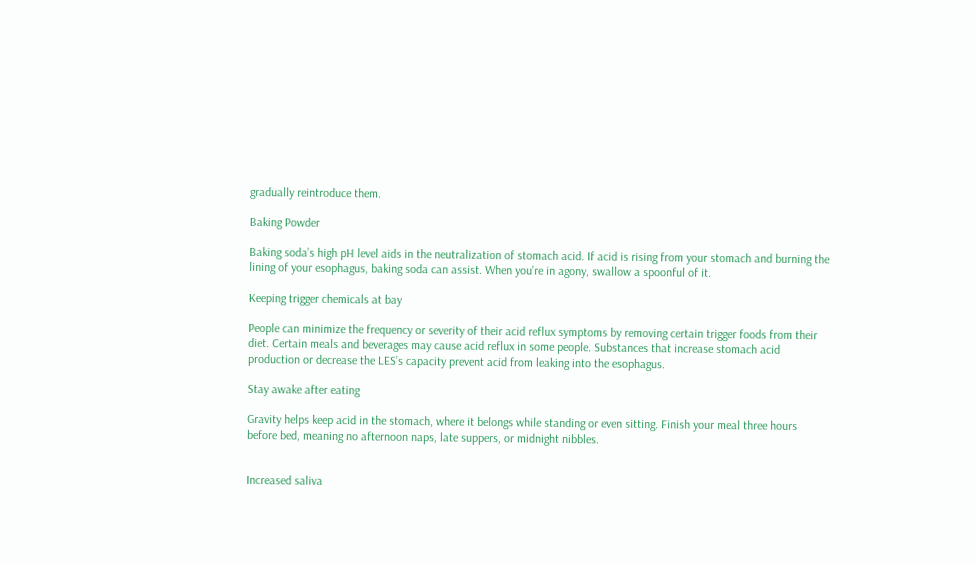gradually reintroduce them.

Baking Powder

Baking soda’s high pH level aids in the neutralization of stomach acid. If acid is rising from your stomach and burning the lining of your esophagus, baking soda can assist. When you’re in agony, swallow a spoonful of it.

Keeping trigger chemicals at bay

People can minimize the frequency or severity of their acid reflux symptoms by removing certain trigger foods from their diet. Certain meals and beverages may cause acid reflux in some people. Substances that increase stomach acid production or decrease the LES’s capacity prevent acid from leaking into the esophagus.

Stay awake after eating

Gravity helps keep acid in the stomach, where it belongs while standing or even sitting. Finish your meal three hours before bed, meaning no afternoon naps, late suppers, or midnight nibbles.


Increased saliva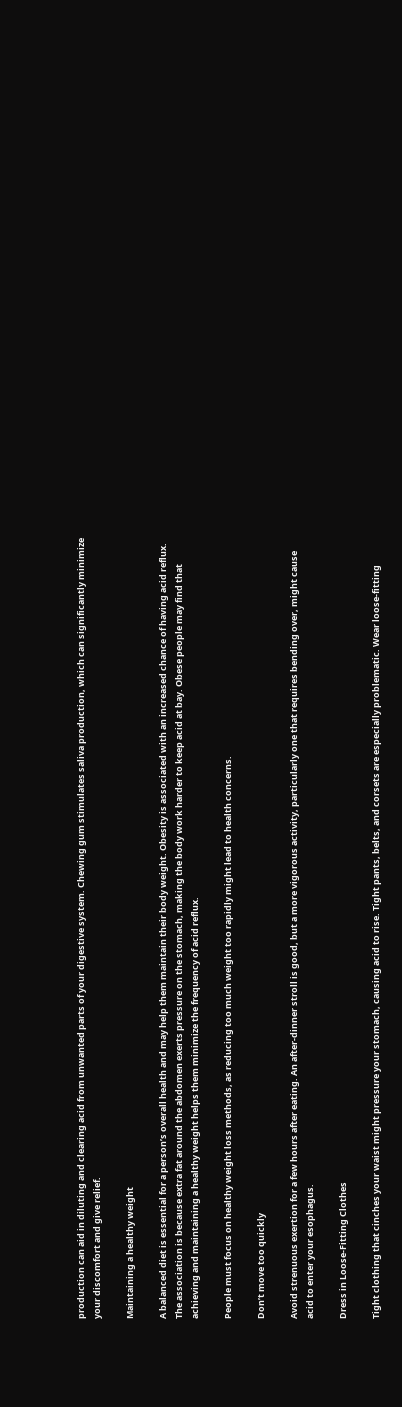production can aid in diluting and clearing acid from unwanted parts of your digestive system. Chewing gum stimulates saliva production, which can significantly minimize your discomfort and give relief.

Maintaining a healthy weight

A balanced diet is essential for a person’s overall health and may help them maintain their body weight. Obesity is associated with an increased chance of having acid reflux. The association is because extra fat around the abdomen exerts pressure on the stomach, making the body work harder to keep acid at bay. Obese people may find that achieving and maintaining a healthy weight helps them minimize the frequency of acid reflux.

People must focus on healthy weight loss methods, as reducing too much weight too rapidly might lead to health concerns.

Don’t move too quickly

Avoid strenuous exertion for a few hours after eating. An after-dinner stroll is good, but a more vigorous activity, particularly one that requires bending over, might cause acid to enter your esophagus.

Dress in Loose-Fitting Clothes

Tight clothing that cinches your waist might pressure your stomach, causing acid to rise. Tight pants, belts, and corsets are especially problematic. Wear loose-fitting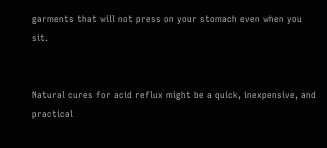garments that will not press on your stomach even when you sit.


Natural cures for acid reflux might be a quick, inexpensive, and practical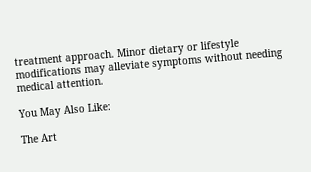treatment approach. Minor dietary or lifestyle modifications may alleviate symptoms without needing medical attention.

You May Also Like:

The Art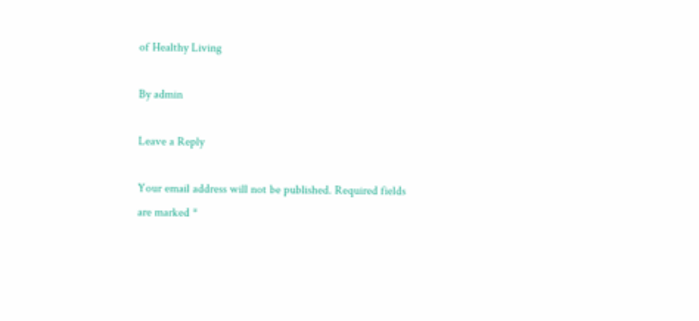of Healthy Living

By admin

Leave a Reply

Your email address will not be published. Required fields are marked *